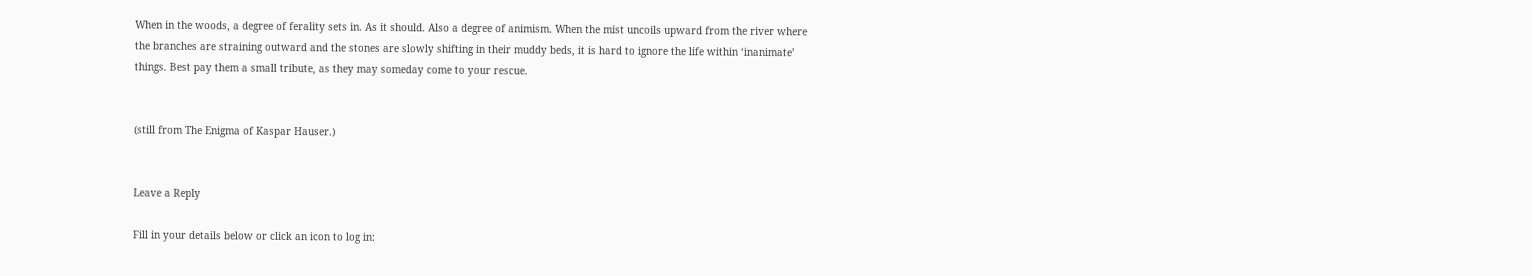When in the woods, a degree of ferality sets in. As it should. Also a degree of animism. When the mist uncoils upward from the river where the branches are straining outward and the stones are slowly shifting in their muddy beds, it is hard to ignore the life within ‘inanimate’ things. Best pay them a small tribute, as they may someday come to your rescue.


(still from The Enigma of Kaspar Hauser.)


Leave a Reply

Fill in your details below or click an icon to log in: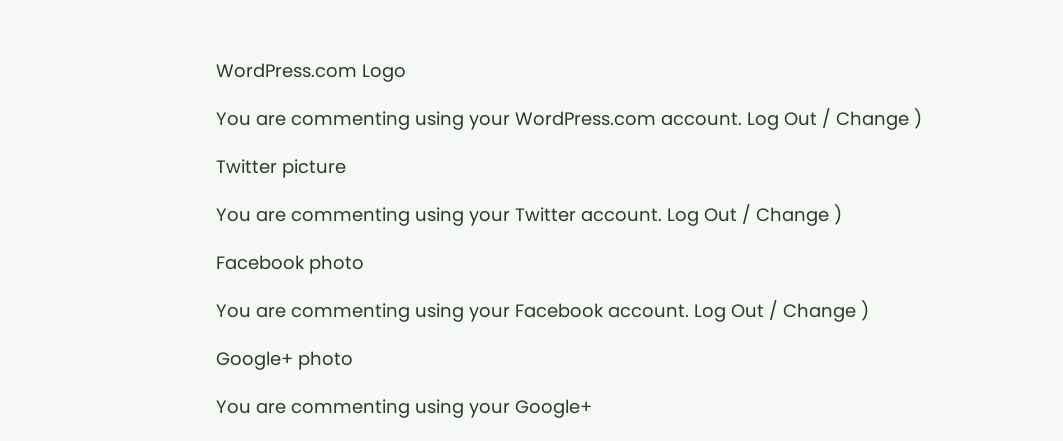WordPress.com Logo

You are commenting using your WordPress.com account. Log Out / Change )

Twitter picture

You are commenting using your Twitter account. Log Out / Change )

Facebook photo

You are commenting using your Facebook account. Log Out / Change )

Google+ photo

You are commenting using your Google+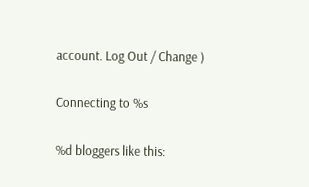account. Log Out / Change )

Connecting to %s

%d bloggers like this: